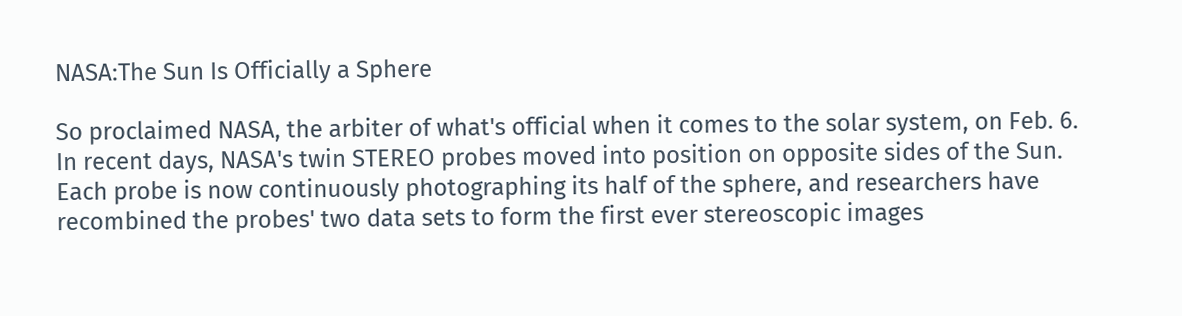NASA:The Sun Is Officially a Sphere

So proclaimed NASA, the arbiter of what's official when it comes to the solar system, on Feb. 6. In recent days, NASA's twin STEREO probes moved into position on opposite sides of the Sun. Each probe is now continuously photographing its half of the sphere, and researchers have recombined the probes' two data sets to form the first ever stereoscopic images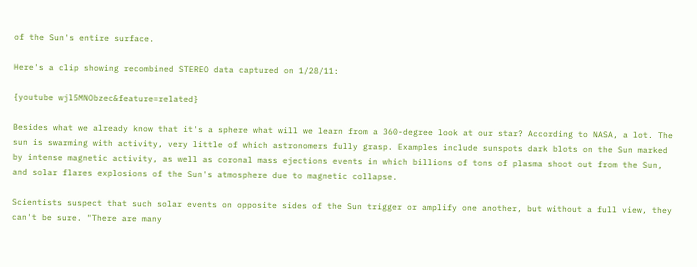of the Sun's entire surface.

Here's a clip showing recombined STEREO data captured on 1/28/11:

{youtube wjl5MNObzec&feature=related}

Besides what we already know that it's a sphere what will we learn from a 360-degree look at our star? According to NASA, a lot. The sun is swarming with activity, very little of which astronomers fully grasp. Examples include sunspots dark blots on the Sun marked by intense magnetic activity, as well as coronal mass ejections events in which billions of tons of plasma shoot out from the Sun, and solar flares explosions of the Sun's atmosphere due to magnetic collapse.

Scientists suspect that such solar events on opposite sides of the Sun trigger or amplify one another, but without a full view, they can't be sure. "There are many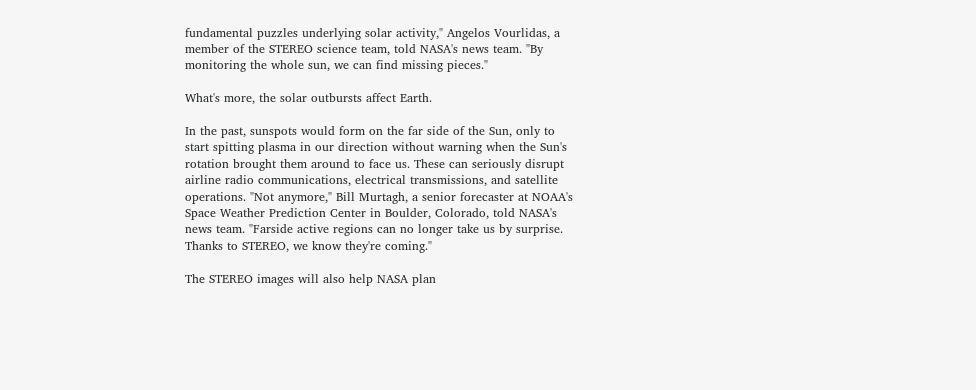fundamental puzzles underlying solar activity," Angelos Vourlidas, a member of the STEREO science team, told NASA's news team. "By monitoring the whole sun, we can find missing pieces."

What's more, the solar outbursts affect Earth.

In the past, sunspots would form on the far side of the Sun, only to start spitting plasma in our direction without warning when the Sun's rotation brought them around to face us. These can seriously disrupt airline radio communications, electrical transmissions, and satellite operations. "Not anymore," Bill Murtagh, a senior forecaster at NOAA's Space Weather Prediction Center in Boulder, Colorado, told NASA's news team. "Farside active regions can no longer take us by surprise. Thanks to STEREO, we know they're coming."

The STEREO images will also help NASA plan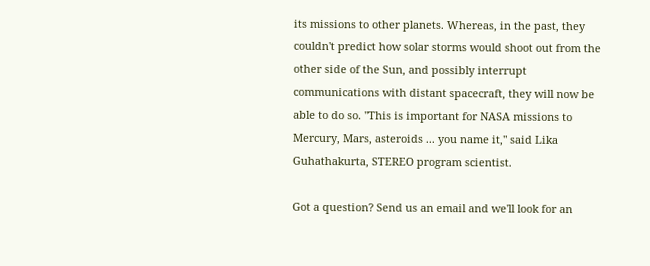its missions to other planets. Whereas, in the past, they couldn't predict how solar storms would shoot out from the other side of the Sun, and possibly interrupt communications with distant spacecraft, they will now be able to do so. "This is important for NASA missions to Mercury, Mars, asteroids ... you name it," said Lika Guhathakurta, STEREO program scientist.

Got a question? Send us an email and we'll look for an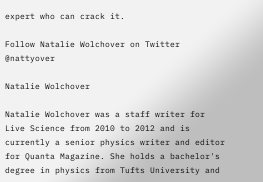expert who can crack it.

Follow Natalie Wolchover on Twitter @nattyover

Natalie Wolchover

Natalie Wolchover was a staff writer for Live Science from 2010 to 2012 and is currently a senior physics writer and editor for Quanta Magazine. She holds a bachelor's degree in physics from Tufts University and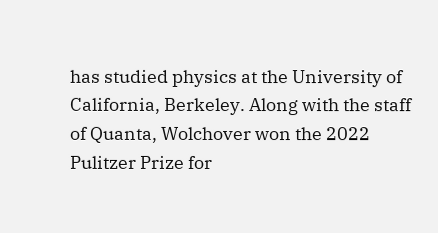has studied physics at the University of California, Berkeley. Along with the staff of Quanta, Wolchover won the 2022 Pulitzer Prize for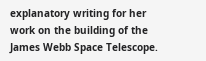explanatory writing for her work on the building of the James Webb Space Telescope.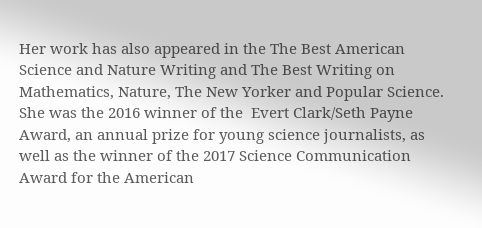Her work has also appeared in the The Best American Science and Nature Writing and The Best Writing on Mathematics, Nature, The New Yorker and Popular Science. She was the 2016 winner of the  Evert Clark/Seth Payne Award, an annual prize for young science journalists, as well as the winner of the 2017 Science Communication Award for the American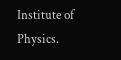Institute of Physics.